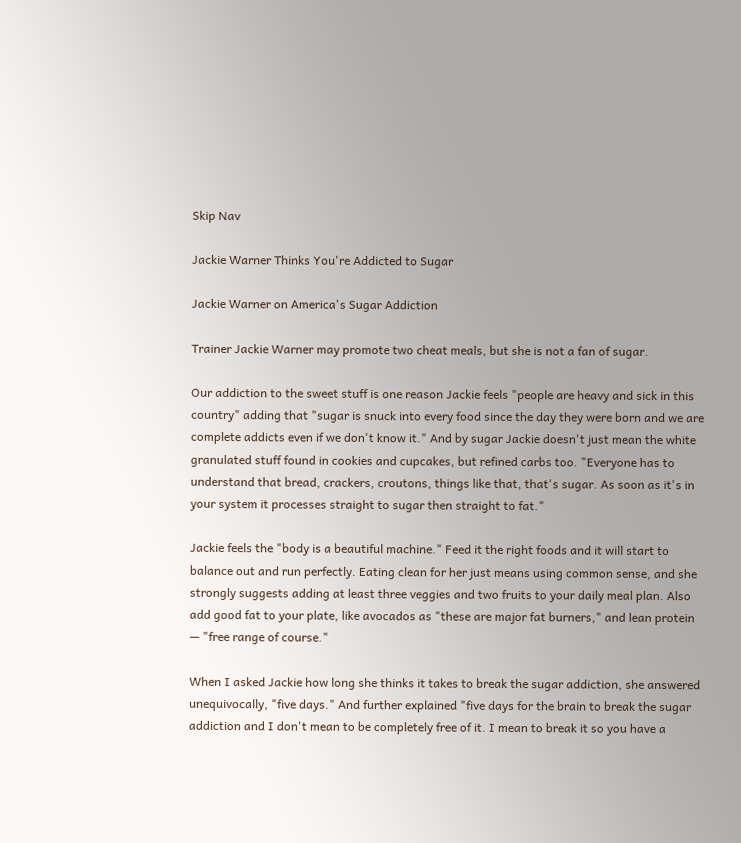Skip Nav

Jackie Warner Thinks You're Addicted to Sugar

Jackie Warner on America's Sugar Addiction

Trainer Jackie Warner may promote two cheat meals, but she is not a fan of sugar.

Our addiction to the sweet stuff is one reason Jackie feels "people are heavy and sick in this country" adding that "sugar is snuck into every food since the day they were born and we are complete addicts even if we don't know it." And by sugar Jackie doesn't just mean the white granulated stuff found in cookies and cupcakes, but refined carbs too. "Everyone has to understand that bread, crackers, croutons, things like that, that's sugar. As soon as it's in your system it processes straight to sugar then straight to fat."

Jackie feels the "body is a beautiful machine." Feed it the right foods and it will start to balance out and run perfectly. Eating clean for her just means using common sense, and she strongly suggests adding at least three veggies and two fruits to your daily meal plan. Also add good fat to your plate, like avocados as "these are major fat burners," and lean protein — "free range of course."

When I asked Jackie how long she thinks it takes to break the sugar addiction, she answered unequivocally, "five days." And further explained "five days for the brain to break the sugar addiction and I don't mean to be completely free of it. I mean to break it so you have a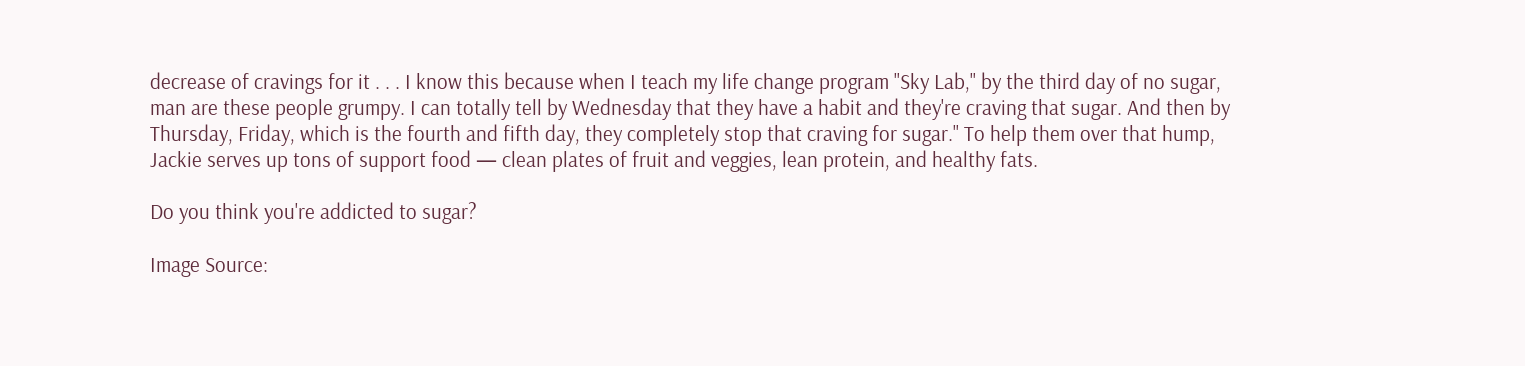decrease of cravings for it . . . I know this because when I teach my life change program "Sky Lab," by the third day of no sugar, man are these people grumpy. I can totally tell by Wednesday that they have a habit and they're craving that sugar. And then by Thursday, Friday, which is the fourth and fifth day, they completely stop that craving for sugar." To help them over that hump, Jackie serves up tons of support food — clean plates of fruit and veggies, lean protein, and healthy fats.

Do you think you're addicted to sugar?

Image Source: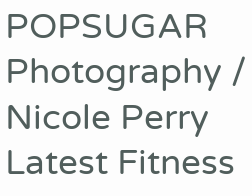POPSUGAR Photography / Nicole Perry
Latest Fitness